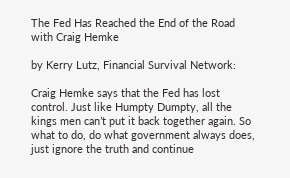The Fed Has Reached the End of the Road with Craig Hemke

by Kerry Lutz, Financial Survival Network:

Craig Hemke says that the Fed has lost control. Just like Humpty Dumpty, all the kings men can’t put it back together again. So what to do, do what government always does, just ignore the truth and continue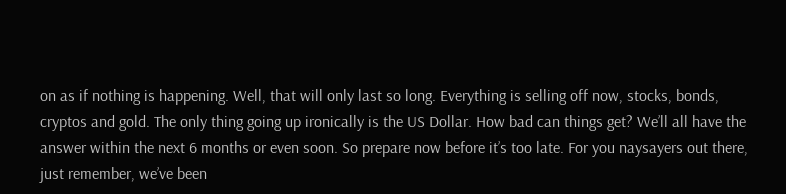on as if nothing is happening. Well, that will only last so long. Everything is selling off now, stocks, bonds, cryptos and gold. The only thing going up ironically is the US Dollar. How bad can things get? We’ll all have the answer within the next 6 months or even soon. So prepare now before it’s too late. For you naysayers out there, just remember, we’ve been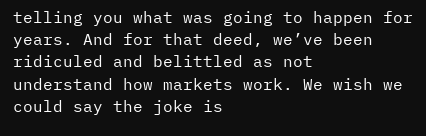telling you what was going to happen for years. And for that deed, we’ve been ridiculed and belittled as not understand how markets work. We wish we could say the joke is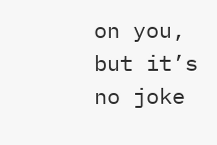on you, but it’s no joke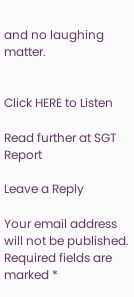and no laughing matter.


Click HERE to Listen

Read further at SGT Report

Leave a Reply

Your email address will not be published. Required fields are marked *